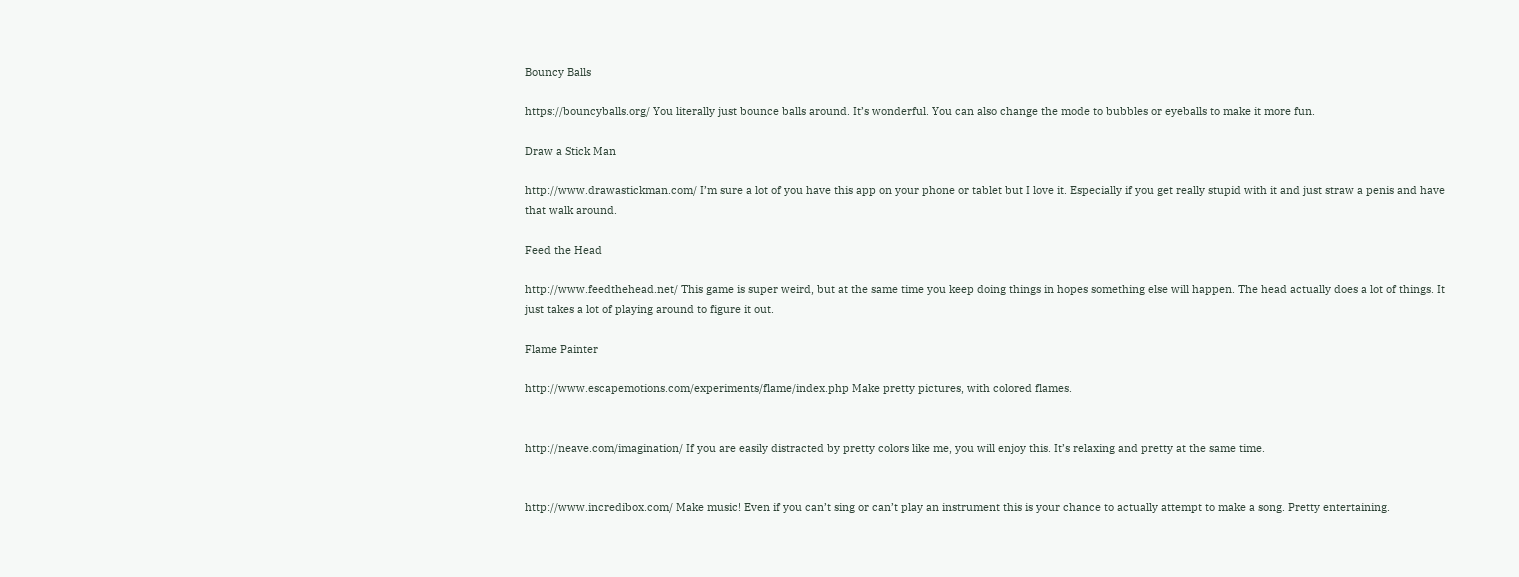Bouncy Balls

https://bouncyballs.org/ You literally just bounce balls around. It’s wonderful. You can also change the mode to bubbles or eyeballs to make it more fun.

Draw a Stick Man

http://www.drawastickman.com/ I’m sure a lot of you have this app on your phone or tablet but I love it. Especially if you get really stupid with it and just straw a penis and have that walk around.

Feed the Head

http://www.feedthehead.net/ This game is super weird, but at the same time you keep doing things in hopes something else will happen. The head actually does a lot of things. It just takes a lot of playing around to figure it out.

Flame Painter

http://www.escapemotions.com/experiments/flame/index.php Make pretty pictures, with colored flames.


http://neave.com/imagination/ If you are easily distracted by pretty colors like me, you will enjoy this. It’s relaxing and pretty at the same time.


http://www.incredibox.com/ Make music! Even if you can’t sing or can’t play an instrument this is your chance to actually attempt to make a song. Pretty entertaining.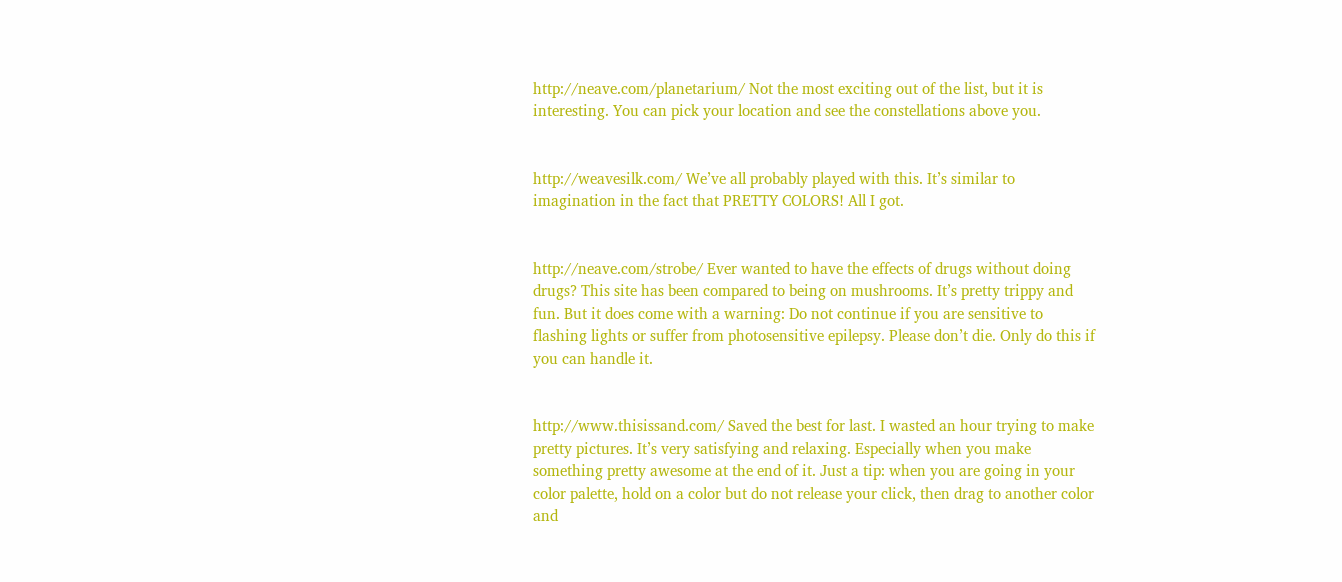http://neave.com/planetarium/ Not the most exciting out of the list, but it is interesting. You can pick your location and see the constellations above you.


http://weavesilk.com/ We’ve all probably played with this. It’s similar to imagination in the fact that PRETTY COLORS! All I got.


http://neave.com/strobe/ Ever wanted to have the effects of drugs without doing drugs? This site has been compared to being on mushrooms. It’s pretty trippy and fun. But it does come with a warning: Do not continue if you are sensitive to flashing lights or suffer from photosensitive epilepsy. Please don’t die. Only do this if you can handle it.


http://www.thisissand.com/ Saved the best for last. I wasted an hour trying to make pretty pictures. It’s very satisfying and relaxing. Especially when you make something pretty awesome at the end of it. Just a tip: when you are going in your color palette, hold on a color but do not release your click, then drag to another color and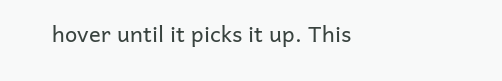hover until it picks it up. This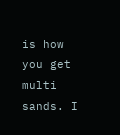is how you get multi sands. I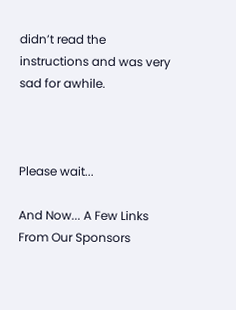didn’t read the instructions and was very sad for awhile.



Please wait...

And Now... A Few Links From Our Sponsors